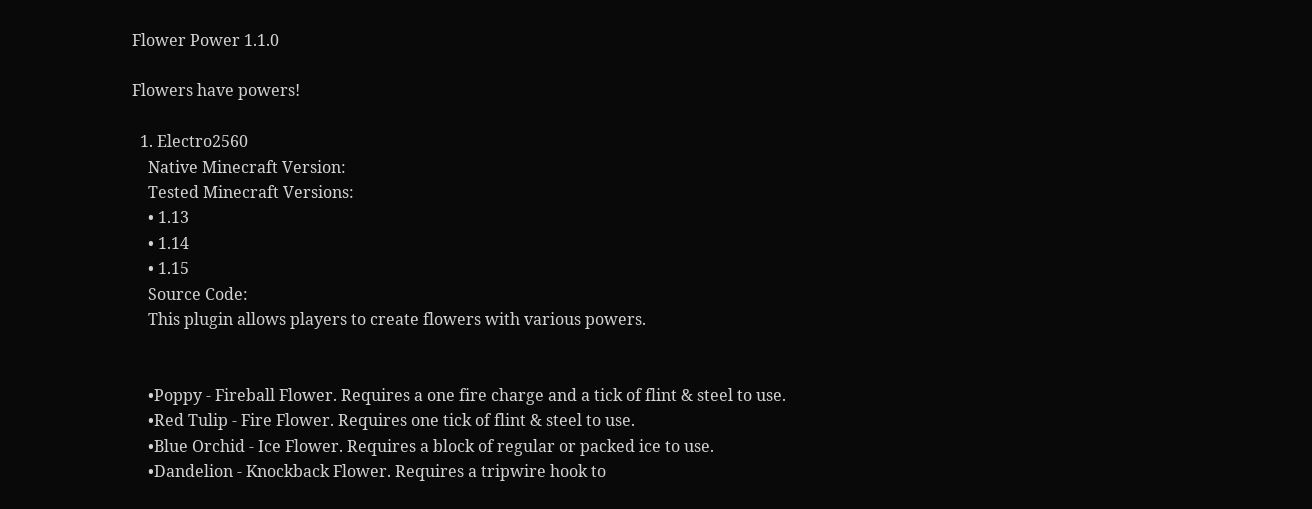Flower Power 1.1.0

Flowers have powers!

  1. Electro2560
    Native Minecraft Version:
    Tested Minecraft Versions:
    • 1.13
    • 1.14
    • 1.15
    Source Code:
    This plugin allows players to create flowers with various powers.


    •Poppy - Fireball Flower. Requires a one fire charge and a tick of flint & steel to use.
    •Red Tulip - Fire Flower. Requires one tick of flint & steel to use.
    •Blue Orchid - Ice Flower. Requires a block of regular or packed ice to use.
    •Dandelion - Knockback Flower. Requires a tripwire hook to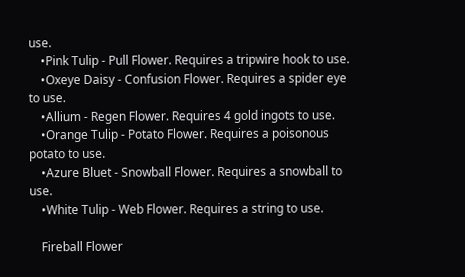use.
    •Pink Tulip - Pull Flower. Requires a tripwire hook to use.
    •Oxeye Daisy - Confusion Flower. Requires a spider eye to use.
    •Allium - Regen Flower. Requires 4 gold ingots to use.
    •Orange Tulip - Potato Flower. Requires a poisonous potato to use.
    •Azure Bluet - Snowball Flower. Requires a snowball to use.
    •White Tulip - Web Flower. Requires a string to use.

    Fireball Flower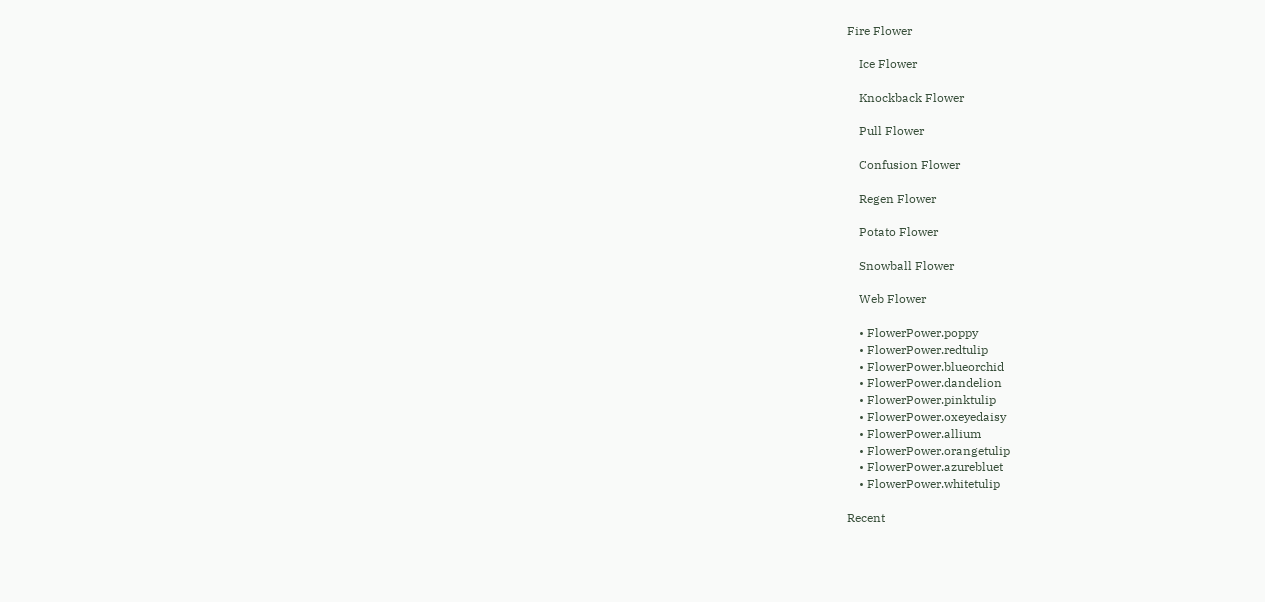Fire Flower

    Ice Flower

    Knockback Flower

    Pull Flower

    Confusion Flower

    Regen Flower

    Potato Flower

    Snowball Flower

    Web Flower

    • FlowerPower.poppy
    • FlowerPower.redtulip
    • FlowerPower.blueorchid
    • FlowerPower.dandelion
    • FlowerPower.pinktulip
    • FlowerPower.oxeyedaisy
    • FlowerPower.allium
    • FlowerPower.orangetulip
    • FlowerPower.azurebluet
    • FlowerPower.whitetulip

Recent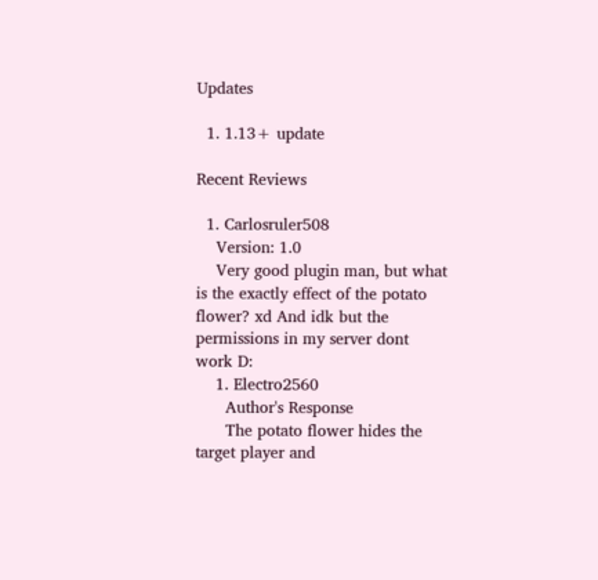Updates

  1. 1.13+ update

Recent Reviews

  1. Carlosruler508
    Version: 1.0
    Very good plugin man, but what is the exactly effect of the potato flower? xd And idk but the permissions in my server dont work D:
    1. Electro2560
      Author's Response
      The potato flower hides the target player and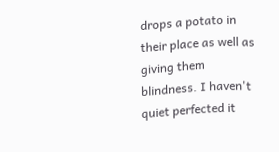drops a potato in their place as well as giving them blindness. I haven't quiet perfected it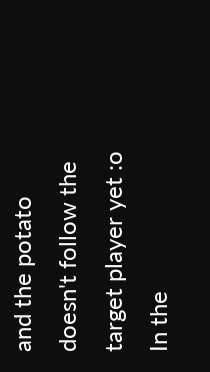and the potato doesn't follow the target player yet :o In the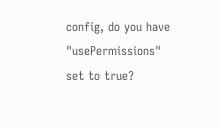config, do you have "usePermissions" set to true?